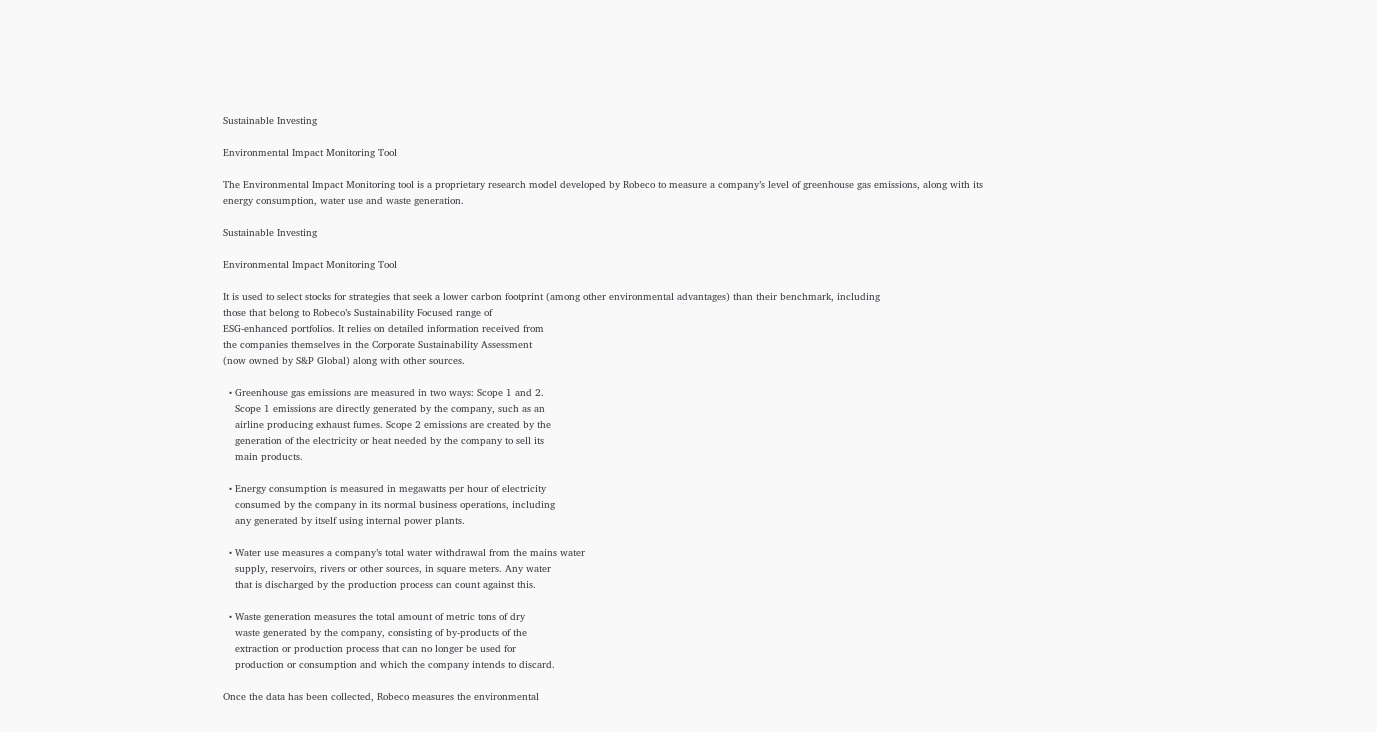Sustainable Investing

Environmental Impact Monitoring Tool

The Environmental Impact Monitoring tool is a proprietary research model developed by Robeco to measure a company’s level of greenhouse gas emissions, along with its energy consumption, water use and waste generation.

Sustainable Investing

Environmental Impact Monitoring Tool

It is used to select stocks for strategies that seek a lower carbon footprint (among other environmental advantages) than their benchmark, including
those that belong to Robeco’s Sustainability Focused range of
ESG-enhanced portfolios. It relies on detailed information received from
the companies themselves in the Corporate Sustainability Assessment
(now owned by S&P Global) along with other sources.

  • Greenhouse gas emissions are measured in two ways: Scope 1 and 2.
    Scope 1 emissions are directly generated by the company, such as an
    airline producing exhaust fumes. Scope 2 emissions are created by the
    generation of the electricity or heat needed by the company to sell its
    main products.

  • Energy consumption is measured in megawatts per hour of electricity
    consumed by the company in its normal business operations, including
    any generated by itself using internal power plants.

  • Water use measures a company’s total water withdrawal from the mains water
    supply, reservoirs, rivers or other sources, in square meters. Any water
    that is discharged by the production process can count against this.

  • Waste generation measures the total amount of metric tons of dry
    waste generated by the company, consisting of by-products of the
    extraction or production process that can no longer be used for
    production or consumption and which the company intends to discard.

Once the data has been collected, Robeco measures the environmental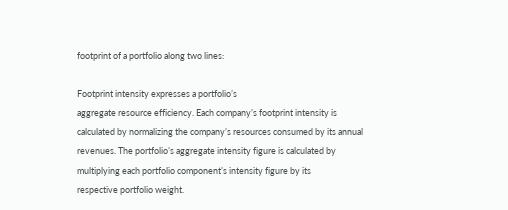footprint of a portfolio along two lines:

Footprint intensity expresses a portfolio’s
aggregate resource efficiency. Each company’s footprint intensity is
calculated by normalizing the company’s resources consumed by its annual
revenues. The portfolio’s aggregate intensity figure is calculated by
multiplying each portfolio component’s intensity figure by its
respective portfolio weight.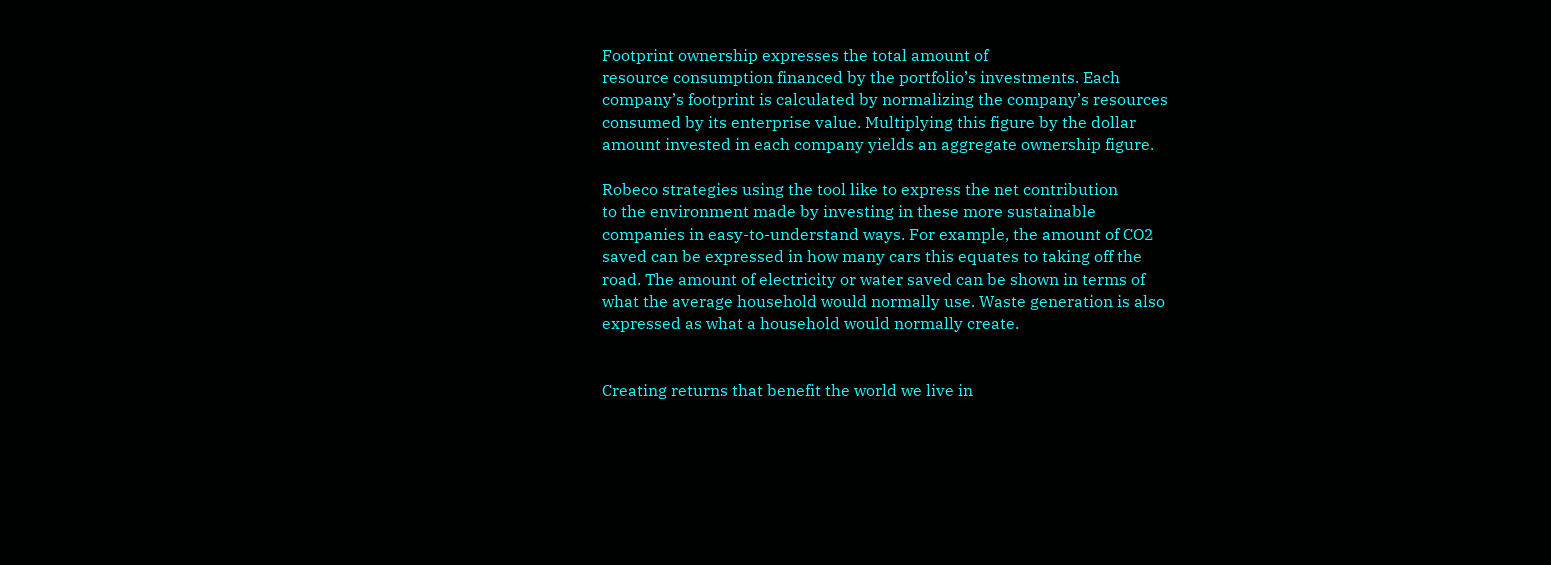Footprint ownership expresses the total amount of
resource consumption financed by the portfolio’s investments. Each
company’s footprint is calculated by normalizing the company’s resources
consumed by its enterprise value. Multiplying this figure by the dollar
amount invested in each company yields an aggregate ownership figure.

Robeco strategies using the tool like to express the net contribution
to the environment made by investing in these more sustainable
companies in easy-to-understand ways. For example, the amount of CO2
saved can be expressed in how many cars this equates to taking off the
road. The amount of electricity or water saved can be shown in terms of
what the average household would normally use. Waste generation is also
expressed as what a household would normally create.


Creating returns that benefit the world we live in